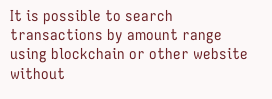It is possible to search transactions by amount range using blockchain or other website without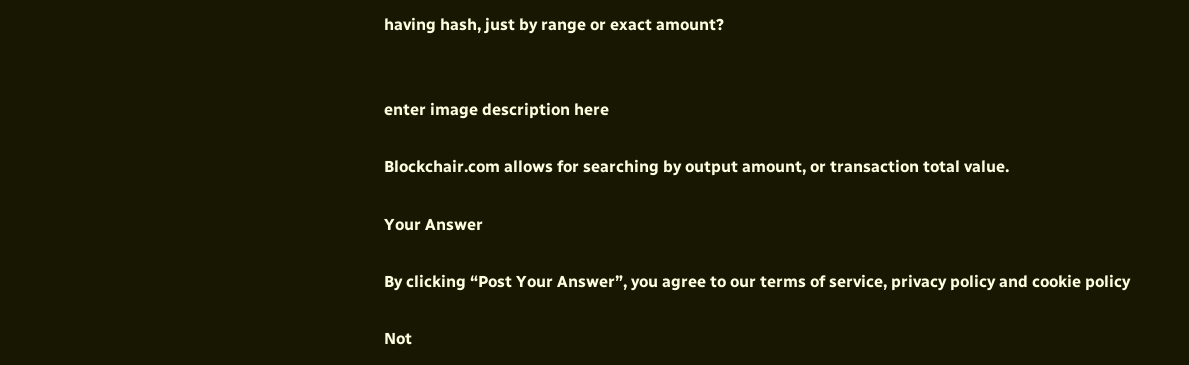having hash, just by range or exact amount?


enter image description here

Blockchair.com allows for searching by output amount, or transaction total value.

Your Answer

By clicking “Post Your Answer”, you agree to our terms of service, privacy policy and cookie policy

Not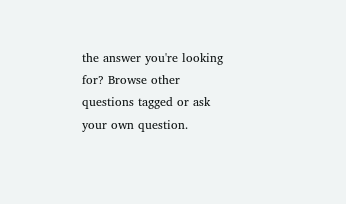the answer you're looking for? Browse other questions tagged or ask your own question.